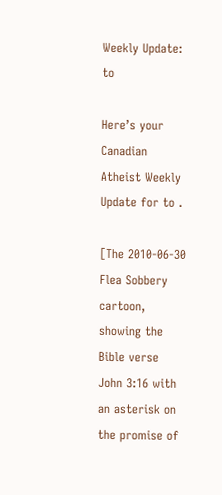Weekly Update: to

Here’s your Canadian Atheist Weekly Update for to .

[The 2010-06-30 Flea Sobbery cartoon, showing the Bible verse John 3:16 with an asterisk on the promise of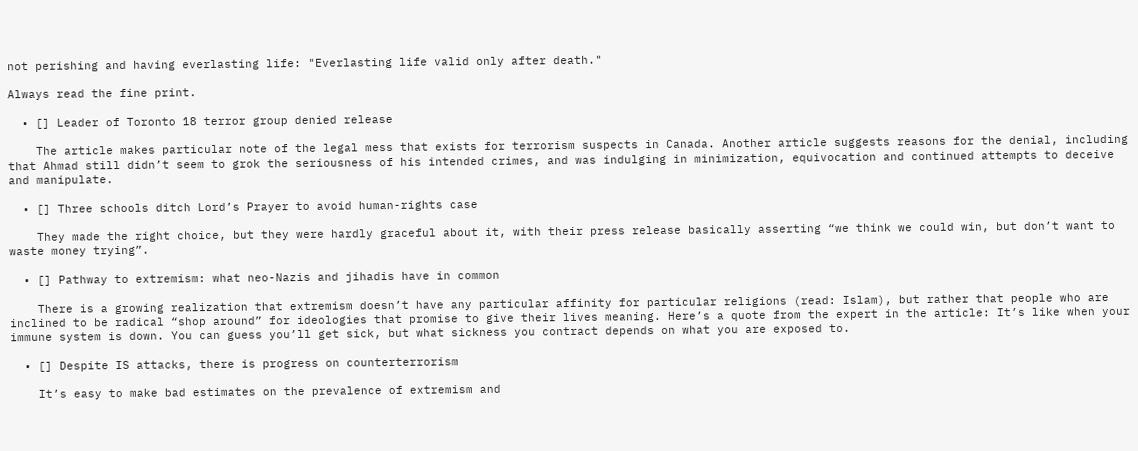not perishing and having everlasting life: "Everlasting life valid only after death."

Always read the fine print.

  • [] Leader of Toronto 18 terror group denied release

    The article makes particular note of the legal mess that exists for terrorism suspects in Canada. Another article suggests reasons for the denial, including that Ahmad still didn’t seem to grok the seriousness of his intended crimes, and was indulging in minimization, equivocation and continued attempts to deceive and manipulate.

  • [] Three schools ditch Lord’s Prayer to avoid human-rights case

    They made the right choice, but they were hardly graceful about it, with their press release basically asserting “we think we could win, but don’t want to waste money trying”.

  • [] Pathway to extremism: what neo-Nazis and jihadis have in common

    There is a growing realization that extremism doesn’t have any particular affinity for particular religions (read: Islam), but rather that people who are inclined to be radical “shop around” for ideologies that promise to give their lives meaning. Here’s a quote from the expert in the article: It’s like when your immune system is down. You can guess you’ll get sick, but what sickness you contract depends on what you are exposed to.

  • [] Despite IS attacks, there is progress on counterterrorism

    It’s easy to make bad estimates on the prevalence of extremism and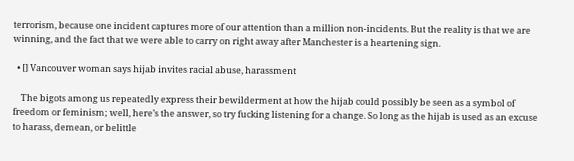terrorism, because one incident captures more of our attention than a million non-incidents. But the reality is that we are winning, and the fact that we were able to carry on right away after Manchester is a heartening sign.

  • [] Vancouver woman says hijab invites racial abuse, harassment

    The bigots among us repeatedly express their bewilderment at how the hijab could possibly be seen as a symbol of freedom or feminism; well, here’s the answer, so try fucking listening for a change. So long as the hijab is used as an excuse to harass, demean, or belittle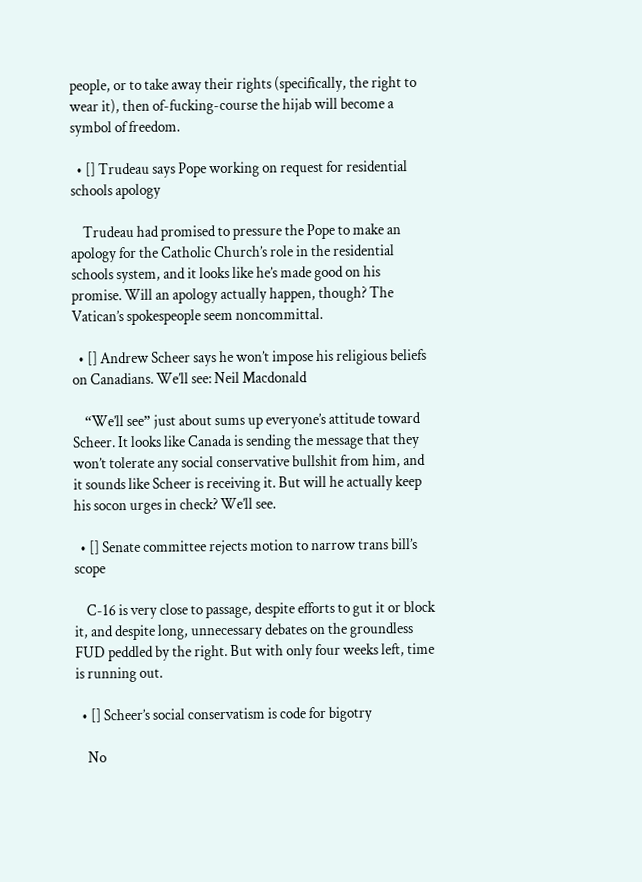people, or to take away their rights (specifically, the right to wear it), then of-fucking-course the hijab will become a symbol of freedom.

  • [] Trudeau says Pope working on request for residential schools apology

    Trudeau had promised to pressure the Pope to make an apology for the Catholic Church’s role in the residential schools system, and it looks like he’s made good on his promise. Will an apology actually happen, though? The Vatican’s spokespeople seem noncommittal.

  • [] Andrew Scheer says he won’t impose his religious beliefs on Canadians. We’ll see: Neil Macdonald

    “We’ll see” just about sums up everyone’s attitude toward Scheer. It looks like Canada is sending the message that they won’t tolerate any social conservative bullshit from him, and it sounds like Scheer is receiving it. But will he actually keep his socon urges in check? We’ll see.

  • [] Senate committee rejects motion to narrow trans bill’s scope

    C-16 is very close to passage, despite efforts to gut it or block it, and despite long, unnecessary debates on the groundless FUD peddled by the right. But with only four weeks left, time is running out.

  • [] Scheer’s social conservatism is code for bigotry

    No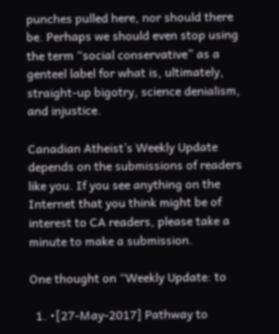punches pulled here, nor should there be. Perhaps we should even stop using the term “social conservative” as a genteel label for what is, ultimately, straight-up bigotry, science denialism, and injustice.

Canadian Atheist’s Weekly Update depends on the submissions of readers like you. If you see anything on the Internet that you think might be of interest to CA readers, please take a minute to make a submission.

One thought on “Weekly Update: to

  1. •[27-May-2017] Pathway to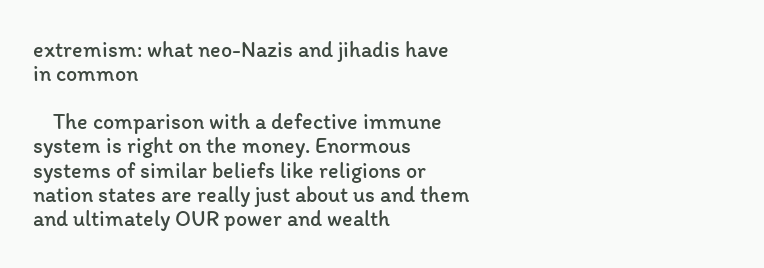extremism: what neo-Nazis and jihadis have in common

    The comparison with a defective immune system is right on the money. Enormous systems of similar beliefs like religions or nation states are really just about us and them and ultimately OUR power and wealth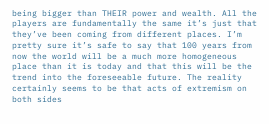being bigger than THEIR power and wealth. All the players are fundamentally the same it’s just that they’ve been coming from different places. I’m pretty sure it’s safe to say that 100 years from now the world will be a much more homogeneous place than it is today and that this will be the trend into the foreseeable future. The reality certainly seems to be that acts of extremism on both sides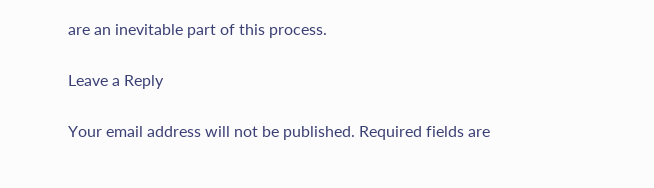are an inevitable part of this process.

Leave a Reply

Your email address will not be published. Required fields are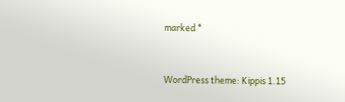marked *


WordPress theme: Kippis 1.15